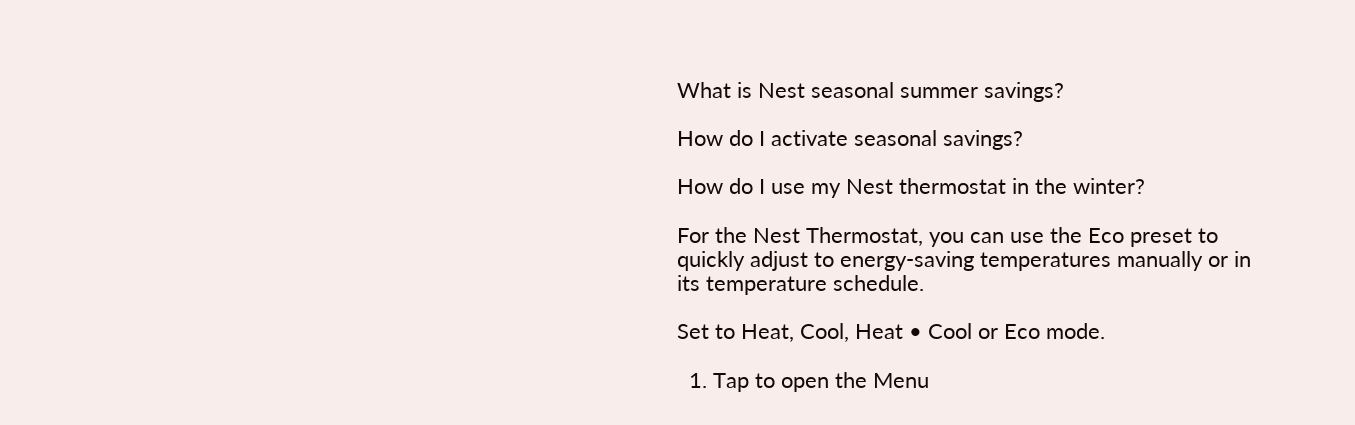What is Nest seasonal summer savings?

How do I activate seasonal savings?

How do I use my Nest thermostat in the winter?

For the Nest Thermostat, you can use the Eco preset to quickly adjust to energy-saving temperatures manually or in its temperature schedule.

Set to Heat, Cool, Heat • Cool or Eco mode.

  1. Tap to open the Menu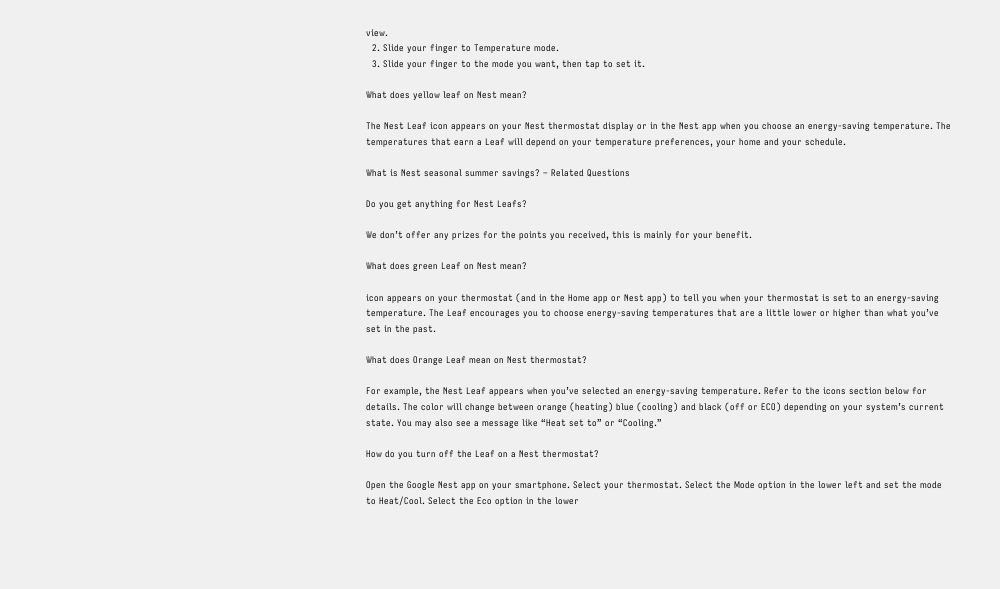view.
  2. Slide your finger to Temperature mode.
  3. Slide your finger to the mode you want, then tap to set it.

What does yellow leaf on Nest mean?

The Nest Leaf icon appears on your Nest thermostat display or in the Nest app when you choose an energy-saving temperature. The temperatures that earn a Leaf will depend on your temperature preferences, your home and your schedule.

What is Nest seasonal summer savings? – Related Questions

Do you get anything for Nest Leafs?

We don’t offer any prizes for the points you received, this is mainly for your benefit.

What does green Leaf on Nest mean?

icon appears on your thermostat (and in the Home app or Nest app) to tell you when your thermostat is set to an energy-saving temperature. The Leaf encourages you to choose energy-saving temperatures that are a little lower or higher than what you’ve set in the past.

What does Orange Leaf mean on Nest thermostat?

For example, the Nest Leaf appears when you’ve selected an energy-saving temperature. Refer to the icons section below for details. The color will change between orange (heating) blue (cooling) and black (off or ECO) depending on your system’s current state. You may also see a message like “Heat set to” or “Cooling.”

How do you turn off the Leaf on a Nest thermostat?

Open the Google Nest app on your smartphone. Select your thermostat. Select the Mode option in the lower left and set the mode to Heat/Cool. Select the Eco option in the lower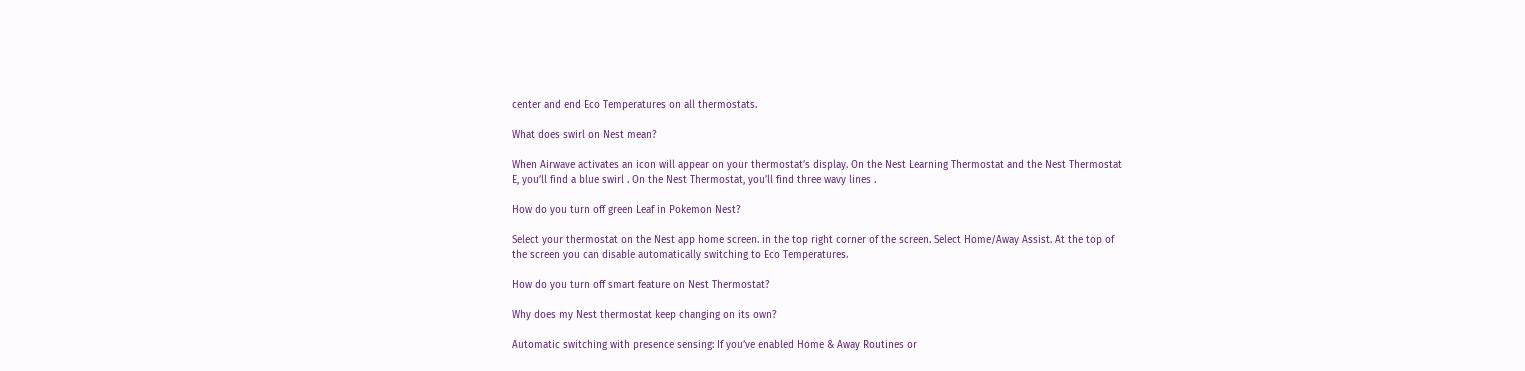center and end Eco Temperatures on all thermostats.

What does swirl on Nest mean?

When Airwave activates an icon will appear on your thermostat’s display. On the Nest Learning Thermostat and the Nest Thermostat E, you’ll find a blue swirl . On the Nest Thermostat, you’ll find three wavy lines .

How do you turn off green Leaf in Pokemon Nest?

Select your thermostat on the Nest app home screen. in the top right corner of the screen. Select Home/Away Assist. At the top of the screen you can disable automatically switching to Eco Temperatures.

How do you turn off smart feature on Nest Thermostat?

Why does my Nest thermostat keep changing on its own?

Automatic switching with presence sensing: If you’ve enabled Home & Away Routines or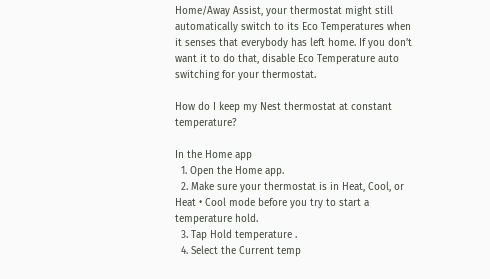Home/Away Assist, your thermostat might still automatically switch to its Eco Temperatures when it senses that everybody has left home. If you don’t want it to do that, disable Eco Temperature auto switching for your thermostat.

How do I keep my Nest thermostat at constant temperature?

In the Home app
  1. Open the Home app.
  2. Make sure your thermostat is in Heat, Cool, or Heat • Cool mode before you try to start a temperature hold.
  3. Tap Hold temperature .
  4. Select the Current temp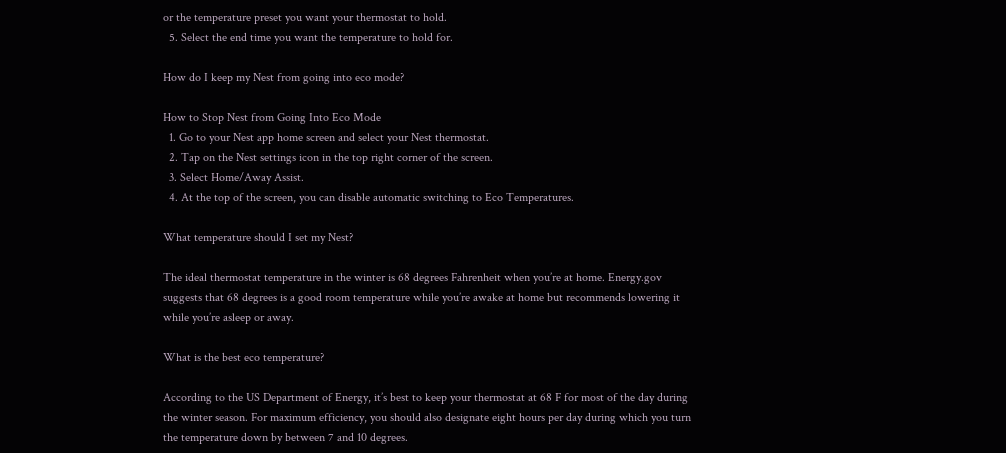or the temperature preset you want your thermostat to hold.
  5. Select the end time you want the temperature to hold for.

How do I keep my Nest from going into eco mode?

How to Stop Nest from Going Into Eco Mode
  1. Go to your Nest app home screen and select your Nest thermostat.
  2. Tap on the Nest settings icon in the top right corner of the screen.
  3. Select Home/Away Assist.
  4. At the top of the screen, you can disable automatic switching to Eco Temperatures.

What temperature should I set my Nest?

The ideal thermostat temperature in the winter is 68 degrees Fahrenheit when you’re at home. Energy.gov suggests that 68 degrees is a good room temperature while you’re awake at home but recommends lowering it while you’re asleep or away.

What is the best eco temperature?

According to the US Department of Energy, it’s best to keep your thermostat at 68 F for most of the day during the winter season. For maximum efficiency, you should also designate eight hours per day during which you turn the temperature down by between 7 and 10 degrees.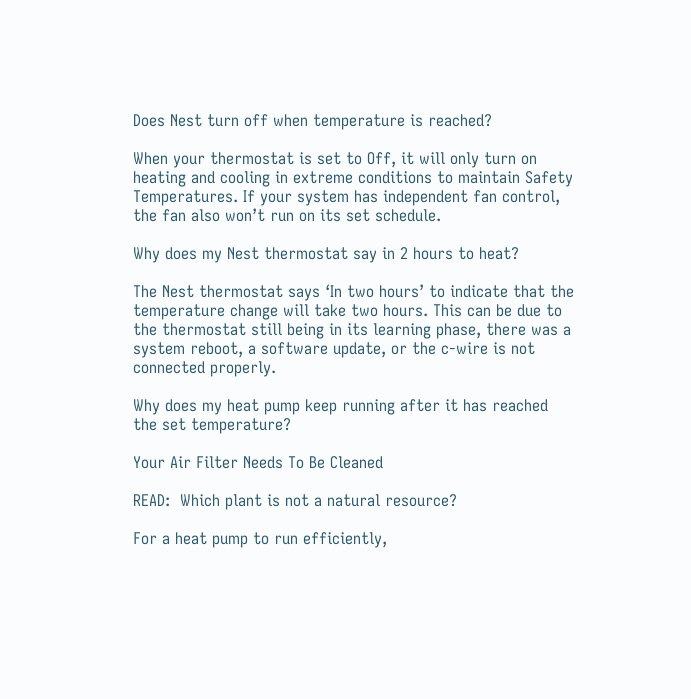Does Nest turn off when temperature is reached?

When your thermostat is set to Off, it will only turn on heating and cooling in extreme conditions to maintain Safety Temperatures. If your system has independent fan control, the fan also won’t run on its set schedule.

Why does my Nest thermostat say in 2 hours to heat?

The Nest thermostat says ‘In two hours’ to indicate that the temperature change will take two hours. This can be due to the thermostat still being in its learning phase, there was a system reboot, a software update, or the c-wire is not connected properly.

Why does my heat pump keep running after it has reached the set temperature?

Your Air Filter Needs To Be Cleaned

READ:  Which plant is not a natural resource?

For a heat pump to run efficiently,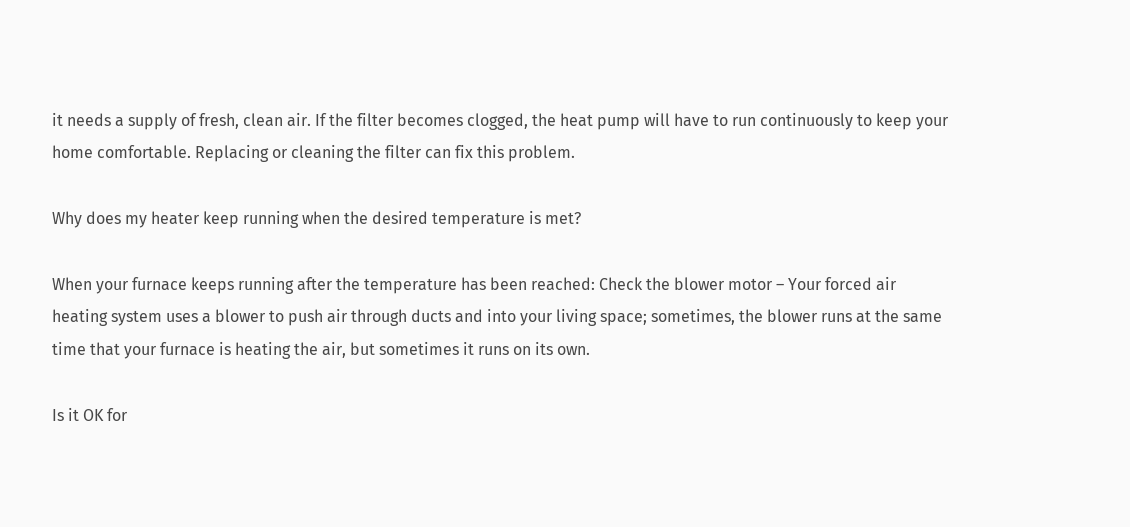it needs a supply of fresh, clean air. If the filter becomes clogged, the heat pump will have to run continuously to keep your home comfortable. Replacing or cleaning the filter can fix this problem.

Why does my heater keep running when the desired temperature is met?

When your furnace keeps running after the temperature has been reached: Check the blower motor – Your forced air heating system uses a blower to push air through ducts and into your living space; sometimes, the blower runs at the same time that your furnace is heating the air, but sometimes it runs on its own.

Is it OK for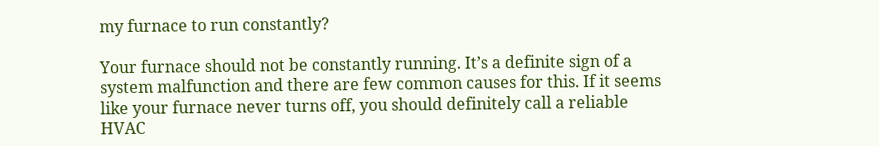my furnace to run constantly?

Your furnace should not be constantly running. It’s a definite sign of a system malfunction and there are few common causes for this. If it seems like your furnace never turns off, you should definitely call a reliable HVAC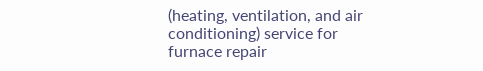(heating, ventilation, and air conditioning) service for furnace repair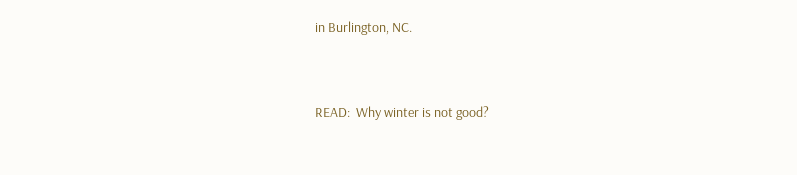in Burlington, NC.


READ:  Why winter is not good?